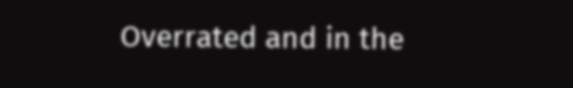Overrated and in the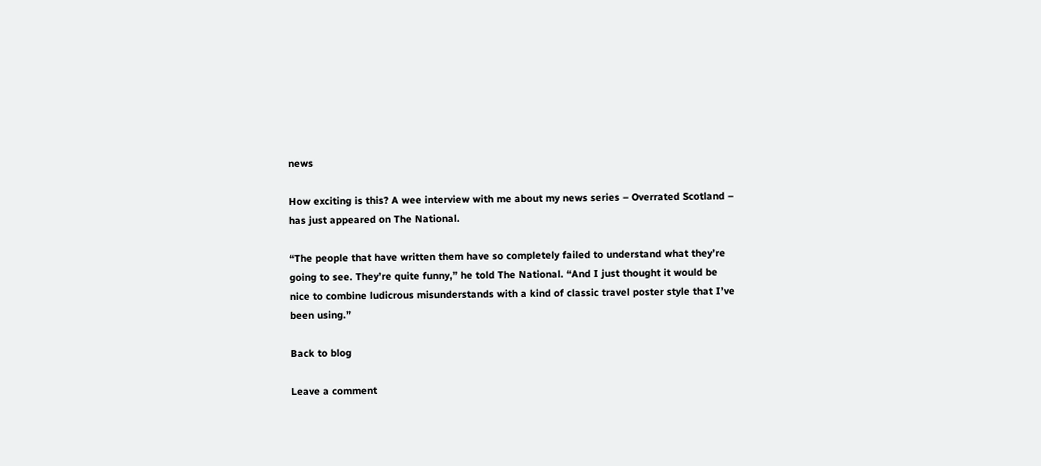news

How exciting is this? A wee interview with me about my news series – Overrated Scotland – has just appeared on The National.

“The people that have written them have so completely failed to understand what they’re going to see. They’re quite funny,” he told The National. “And I just thought it would be nice to combine ludicrous misunderstands with a kind of classic travel poster style that I’ve been using.”

Back to blog

Leave a comment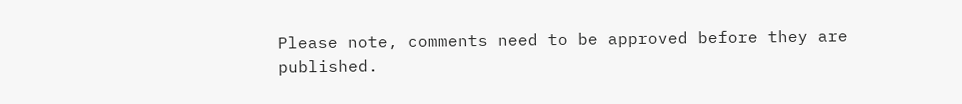Please note, comments need to be approved before they are published.